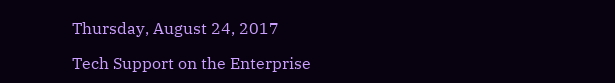Thursday, August 24, 2017

Tech Support on the Enterprise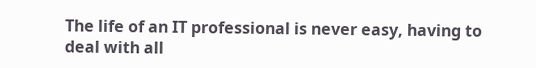The life of an IT professional is never easy, having to deal with all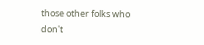those other folks who don't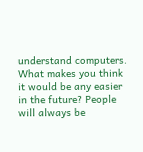understand computers. What makes you think it would be any easier in the future? People will always be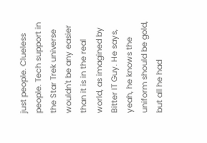just people. Clueless people. Tech support in the Star Trek universe wouldn't be any easier than it is in the real world, as imagined by Bitter IT Guy. He says, yeah, he knows the uniform should be gold, but all he had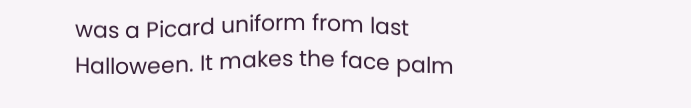was a Picard uniform from last Halloween. It makes the face palm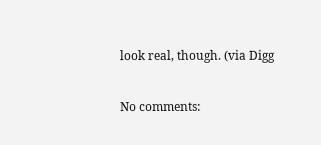look real, though. (via Digg

No comments: